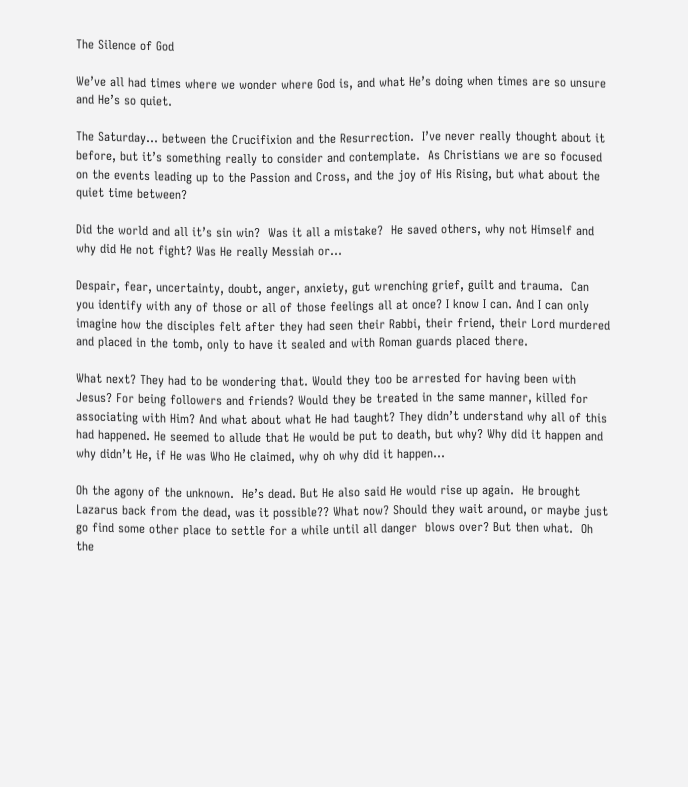The Silence of God

We’ve all had times where we wonder where God is, and what He’s doing when times are so unsure and He’s so quiet.

The Saturday… between the Crucifixion and the Resurrection.  I’ve never really thought about it before, but it’s something really to consider and contemplate.  As Christians we are so focused on the events leading up to the Passion and Cross, and the joy of His Rising, but what about the quiet time between?

Did the world and all it’s sin win?  Was it all a mistake?  He saved others, why not Himself and why did He not fight? Was He really Messiah or…

Despair, fear, uncertainty, doubt, anger, anxiety, gut wrenching grief, guilt and trauma.  Can you identify with any of those or all of those feelings all at once? I know I can. And I can only imagine how the disciples felt after they had seen their Rabbi, their friend, their Lord murdered and placed in the tomb, only to have it sealed and with Roman guards placed there.

What next? They had to be wondering that. Would they too be arrested for having been with Jesus? For being followers and friends? Would they be treated in the same manner, killed for associating with Him? And what about what He had taught? They didn’t understand why all of this had happened. He seemed to allude that He would be put to death, but why? Why did it happen and why didn’t He, if He was Who He claimed, why oh why did it happen…

Oh the agony of the unknown.  He’s dead. But He also said He would rise up again.  He brought Lazarus back from the dead, was it possible?? What now? Should they wait around, or maybe just go find some other place to settle for a while until all danger  blows over? But then what.  Oh the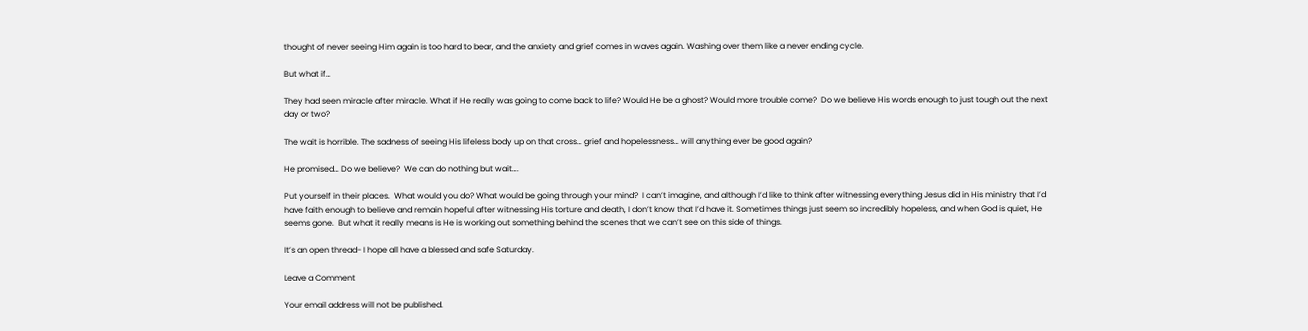thought of never seeing Him again is too hard to bear, and the anxiety and grief comes in waves again. Washing over them like a never ending cycle.

But what if…

They had seen miracle after miracle. What if He really was going to come back to life? Would He be a ghost? Would more trouble come?  Do we believe His words enough to just tough out the next day or two?

The wait is horrible. The sadness of seeing His lifeless body up on that cross… grief and hopelessness… will anything ever be good again?

He promised… Do we believe?  We can do nothing but wait….

Put yourself in their places.  What would you do? What would be going through your mind?  I can’t imagine, and although I’d like to think after witnessing everything Jesus did in His ministry that I’d have faith enough to believe and remain hopeful after witnessing His torture and death, I don’t know that I’d have it. Sometimes things just seem so incredibly hopeless, and when God is quiet, He seems gone.  But what it really means is He is working out something behind the scenes that we can’t see on this side of things.

It’s an open thread- I hope all have a blessed and safe Saturday.

Leave a Comment

Your email address will not be published.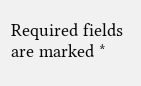Required fields are marked *